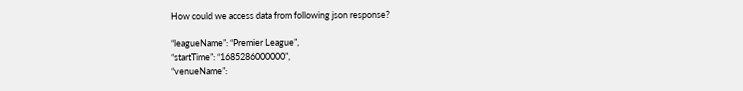How could we access data from following json response?

“leagueName”: “Premier League”,
“startTime”: “1685286000000”,
“venueName”: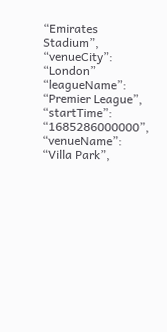“Emirates Stadium”,
“venueCity”: “London”
“leagueName”: “Premier League”,
“startTime”: “1685286000000”,
“venueName”: “Villa Park”,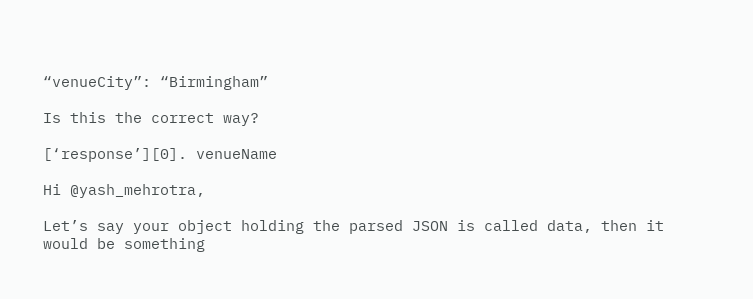“venueCity”: “Birmingham”

Is this the correct way?

[‘response’][0]. venueName

Hi @yash_mehrotra,

Let’s say your object holding the parsed JSON is called data, then it would be something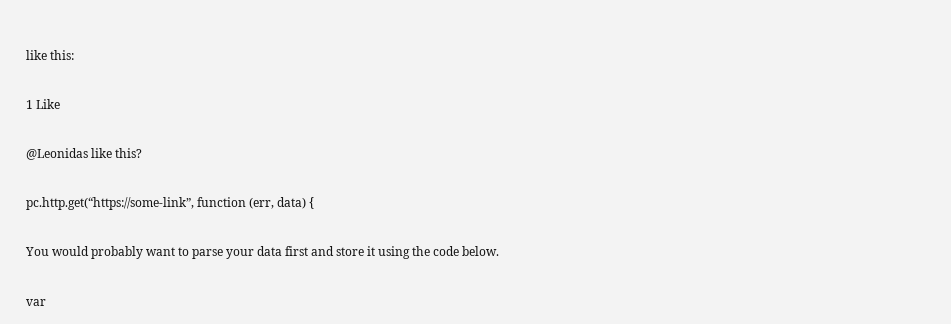like this:

1 Like

@Leonidas like this?

pc.http.get(“https://some-link”, function (err, data) {

You would probably want to parse your data first and store it using the code below.

var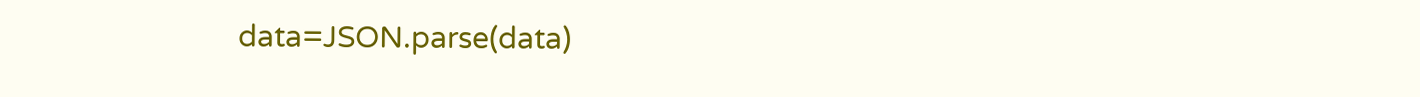data=JSON.parse(data)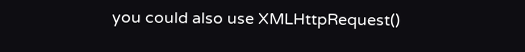you could also use XMLHttpRequest()